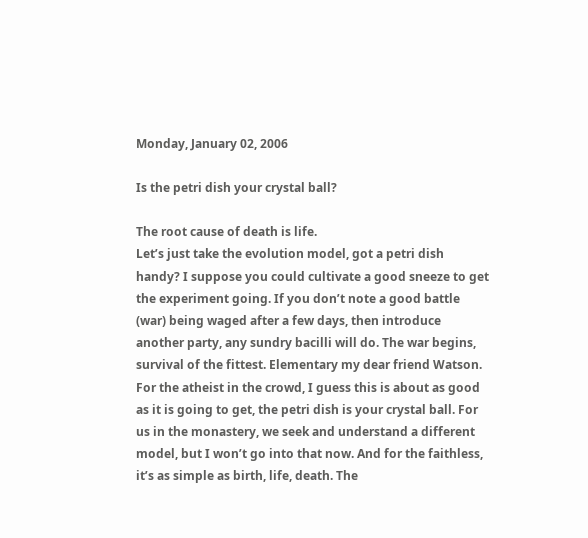Monday, January 02, 2006

Is the petri dish your crystal ball?

The root cause of death is life.
Let’s just take the evolution model, got a petri dish handy? I suppose you could cultivate a good sneeze to get the experiment going. If you don’t note a good battle (war) being waged after a few days, then introduce another party, any sundry bacilli will do. The war begins, survival of the fittest. Elementary my dear friend Watson. For the atheist in the crowd, I guess this is about as good as it is going to get, the petri dish is your crystal ball. For us in the monastery, we seek and understand a different model, but I won’t go into that now. And for the faithless, it’s as simple as birth, life, death. The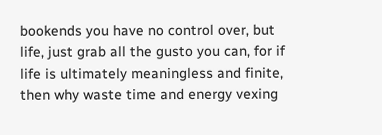bookends you have no control over, but life, just grab all the gusto you can, for if life is ultimately meaningless and finite, then why waste time and energy vexing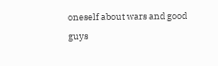oneself about wars and good guys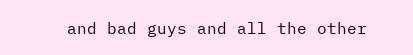and bad guys and all the other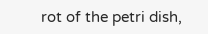rot of the petri dish,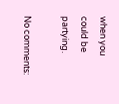when you could be partying.

No comments: